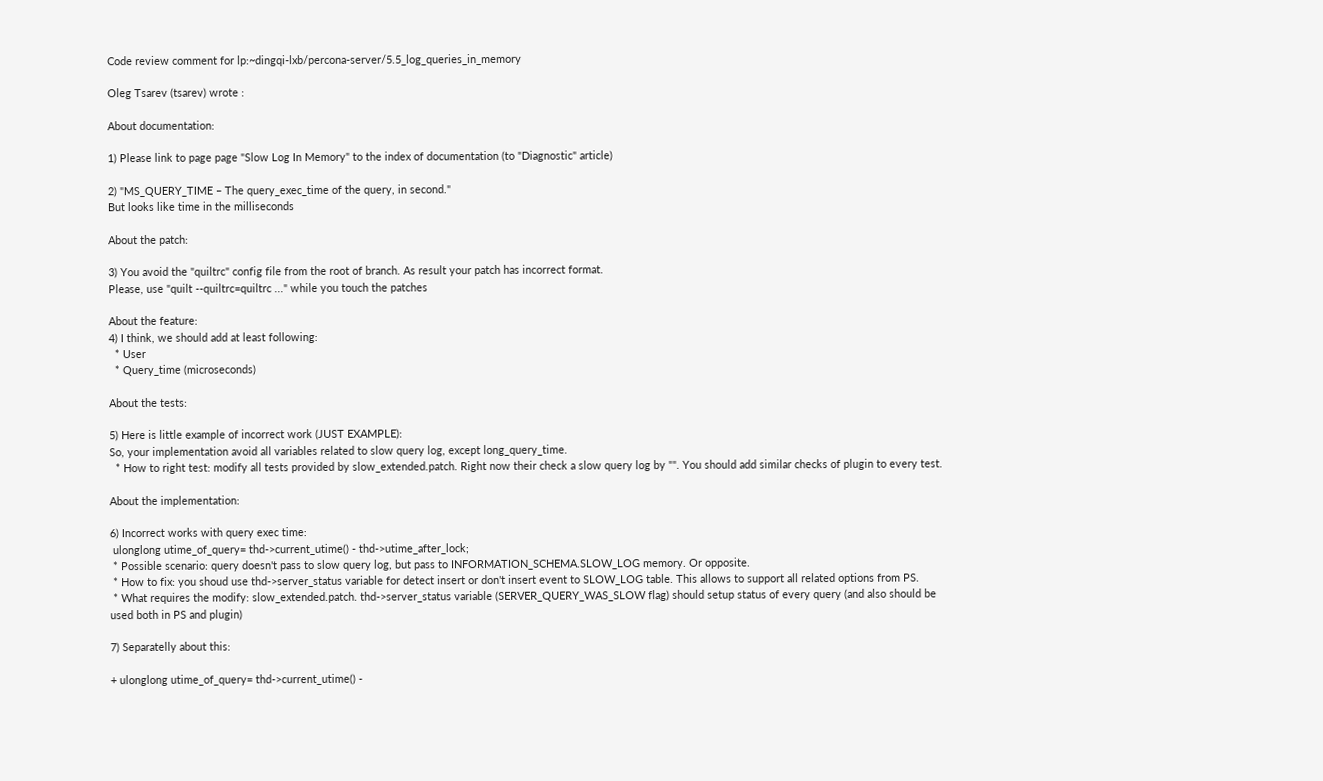Code review comment for lp:~dingqi-lxb/percona-server/5.5_log_queries_in_memory

Oleg Tsarev (tsarev) wrote :

About documentation:

1) Please link to page page "Slow Log In Memory" to the index of documentation (to "Diagnostic" article)

2) "MS_QUERY_TIME – The query_exec_time of the query, in second."
But looks like time in the milliseconds

About the patch:

3) You avoid the "quiltrc" config file from the root of branch. As result your patch has incorrect format.
Please, use "quilt --quiltrc=quiltrc ..." while you touch the patches

About the feature:
4) I think, we should add at least following:
  * User
  * Query_time (microseconds)

About the tests:

5) Here is little example of incorrect work (JUST EXAMPLE):
So, your implementation avoid all variables related to slow query log, except long_query_time.
  * How to right test: modify all tests provided by slow_extended.patch. Right now their check a slow query log by "". You should add similar checks of plugin to every test.

About the implementation:

6) Incorrect works with query exec time:
 ulonglong utime_of_query= thd->current_utime() - thd->utime_after_lock;
 * Possible scenario: query doesn't pass to slow query log, but pass to INFORMATION_SCHEMA.SLOW_LOG memory. Or opposite.
 * How to fix: you shoud use thd->server_status variable for detect insert or don't insert event to SLOW_LOG table. This allows to support all related options from PS.
 * What requires the modify: slow_extended.patch. thd->server_status variable (SERVER_QUERY_WAS_SLOW flag) should setup status of every query (and also should be used both in PS and plugin)

7) Separatelly about this:

+ ulonglong utime_of_query= thd->current_utime() -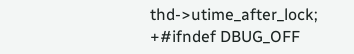thd->utime_after_lock;
+#ifndef DBUG_OFF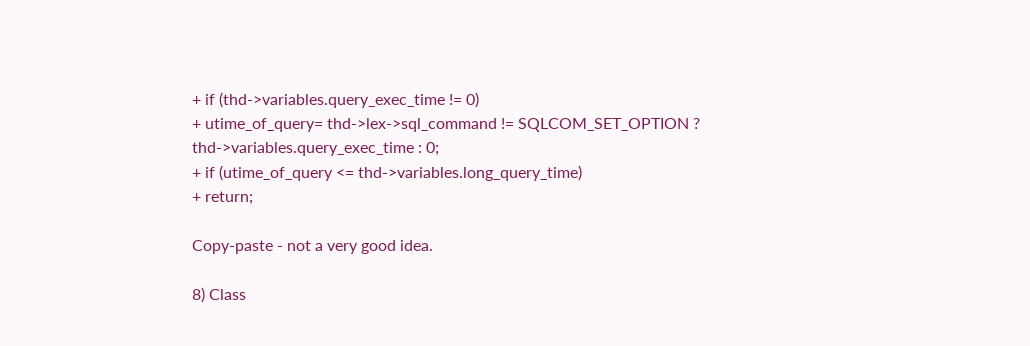+ if (thd->variables.query_exec_time != 0)
+ utime_of_query= thd->lex->sql_command != SQLCOM_SET_OPTION ? thd->variables.query_exec_time : 0;
+ if (utime_of_query <= thd->variables.long_query_time)
+ return;

Copy-paste - not a very good idea.

8) Class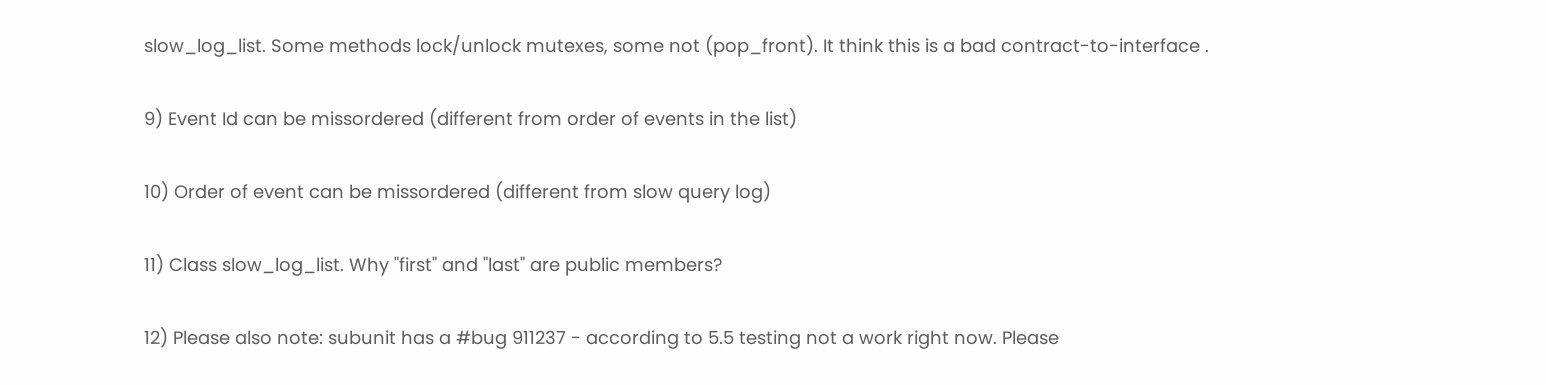slow_log_list. Some methods lock/unlock mutexes, some not (pop_front). It think this is a bad contract-to-interface .

9) Event Id can be missordered (different from order of events in the list)

10) Order of event can be missordered (different from slow query log)

11) Class slow_log_list. Why "first" and "last" are public members?

12) Please also note: subunit has a #bug 911237 - according to 5.5 testing not a work right now. Please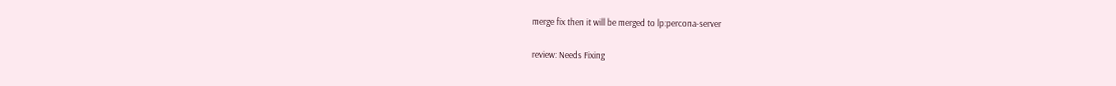merge fix then it will be merged to lp:percona-server

review: Needs Fixing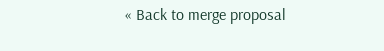« Back to merge proposal